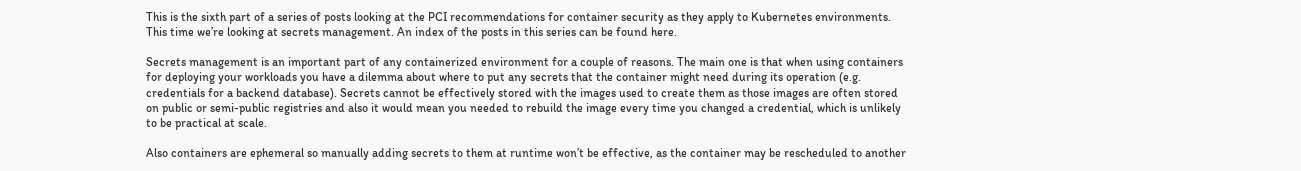This is the sixth part of a series of posts looking at the PCI recommendations for container security as they apply to Kubernetes environments. This time we’re looking at secrets management. An index of the posts in this series can be found here.

Secrets management is an important part of any containerized environment for a couple of reasons. The main one is that when using containers for deploying your workloads you have a dilemma about where to put any secrets that the container might need during its operation (e.g. credentials for a backend database). Secrets cannot be effectively stored with the images used to create them as those images are often stored on public or semi-public registries and also it would mean you needed to rebuild the image every time you changed a credential, which is unlikely to be practical at scale.

Also containers are ephemeral so manually adding secrets to them at runtime won’t be effective, as the container may be rescheduled to another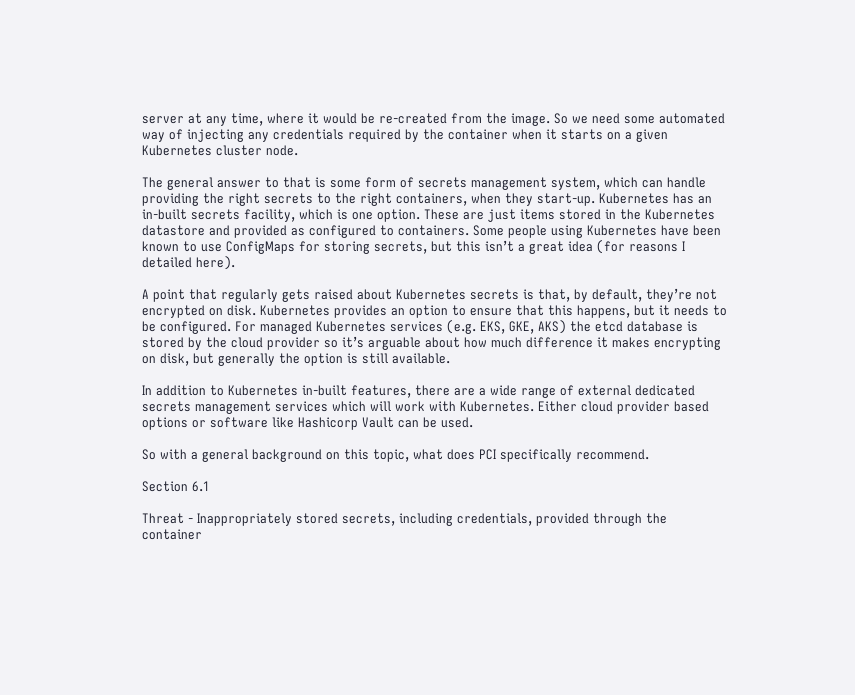server at any time, where it would be re-created from the image. So we need some automated way of injecting any credentials required by the container when it starts on a given Kubernetes cluster node.

The general answer to that is some form of secrets management system, which can handle providing the right secrets to the right containers, when they start-up. Kubernetes has an in-built secrets facility, which is one option. These are just items stored in the Kubernetes datastore and provided as configured to containers. Some people using Kubernetes have been known to use ConfigMaps for storing secrets, but this isn’t a great idea (for reasons I detailed here).

A point that regularly gets raised about Kubernetes secrets is that, by default, they’re not encrypted on disk. Kubernetes provides an option to ensure that this happens, but it needs to be configured. For managed Kubernetes services (e.g. EKS, GKE, AKS) the etcd database is stored by the cloud provider so it’s arguable about how much difference it makes encrypting on disk, but generally the option is still available.

In addition to Kubernetes in-built features, there are a wide range of external dedicated secrets management services which will work with Kubernetes. Either cloud provider based options or software like Hashicorp Vault can be used.

So with a general background on this topic, what does PCI specifically recommend.

Section 6.1

Threat - Inappropriately stored secrets, including credentials, provided through the container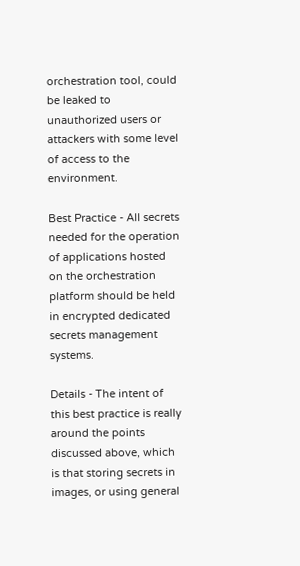orchestration tool, could be leaked to unauthorized users or attackers with some level of access to the environment.

Best Practice - All secrets needed for the operation of applications hosted on the orchestration platform should be held in encrypted dedicated secrets management systems.

Details - The intent of this best practice is really around the points discussed above, which is that storing secrets in images, or using general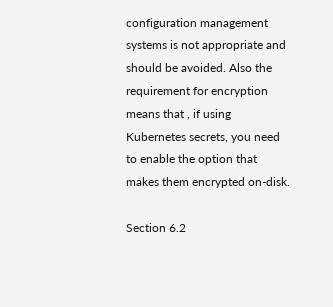configuration management systems is not appropriate and should be avoided. Also the requirement for encryption means that , if using Kubernetes secrets, you need to enable the option that makes them encrypted on-disk.

Section 6.2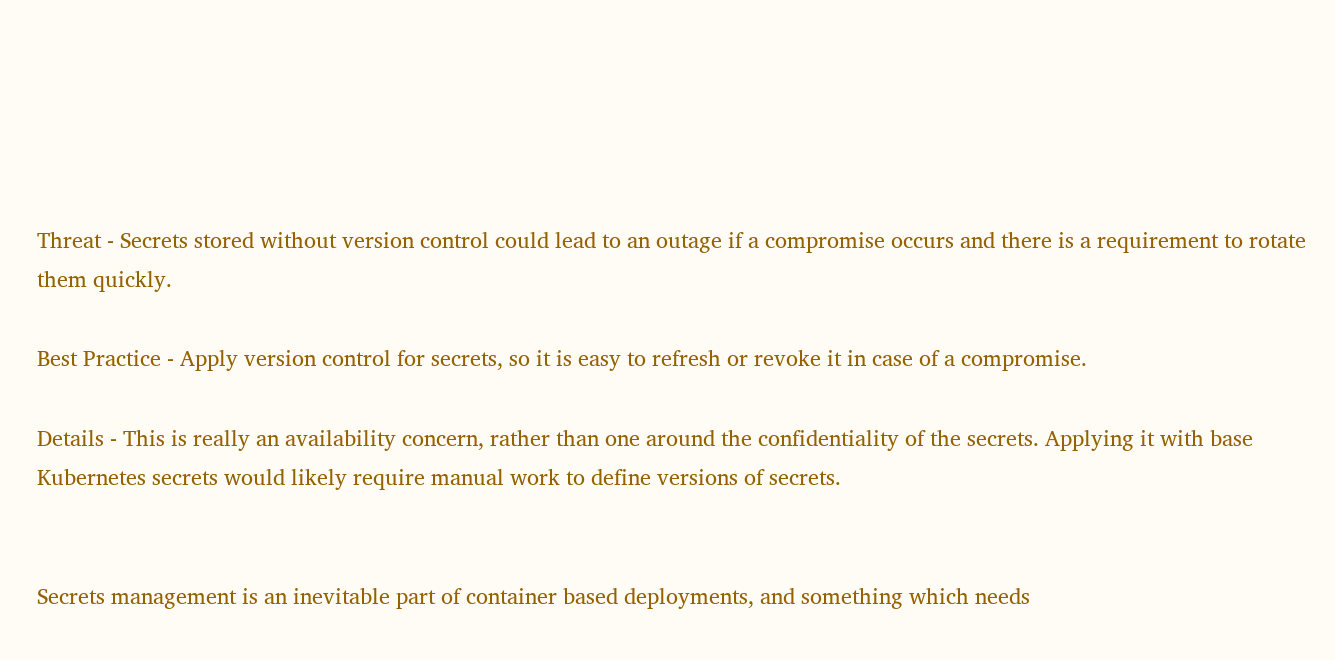Threat - Secrets stored without version control could lead to an outage if a compromise occurs and there is a requirement to rotate them quickly.

Best Practice - Apply version control for secrets, so it is easy to refresh or revoke it in case of a compromise.

Details - This is really an availability concern, rather than one around the confidentiality of the secrets. Applying it with base Kubernetes secrets would likely require manual work to define versions of secrets.


Secrets management is an inevitable part of container based deployments, and something which needs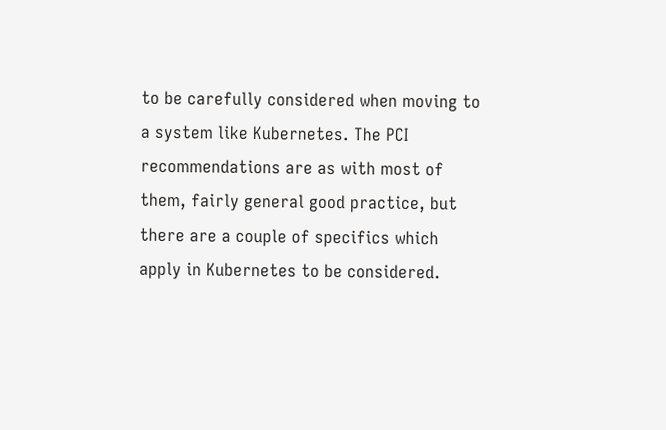to be carefully considered when moving to a system like Kubernetes. The PCI recommendations are as with most of them, fairly general good practice, but there are a couple of specifics which apply in Kubernetes to be considered.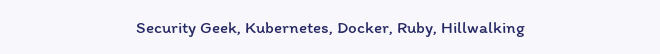Security Geek, Kubernetes, Docker, Ruby, Hillwalking